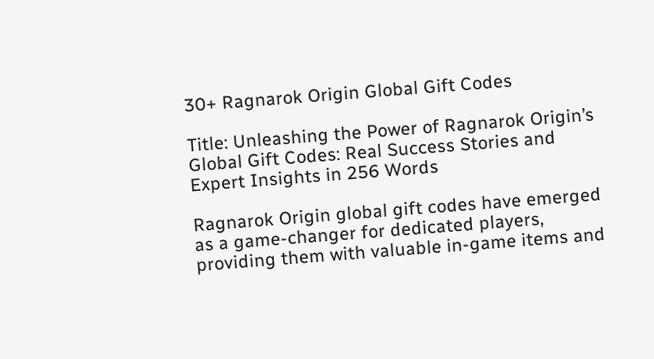30+ Ragnarok Origin Global Gift Codes

Title: Unleashing the Power of Ragnarok Origin’s Global Gift Codes: Real Success Stories and Expert Insights in 256 Words

Ragnarok Origin global gift codes have emerged as a game-changer for dedicated players, providing them with valuable in-game items and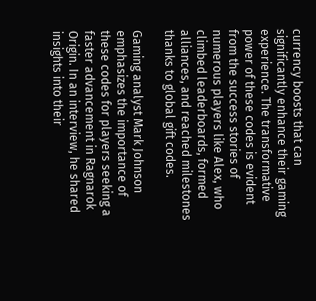currency boosts that can significantly enhance their gaming experience. The transformative power of these codes is evident from the success stories of numerous players like Alex, who climbed leaderboards, formed alliances, and reached milestones thanks to global gift codes.

Gaming analyst Mark Johnson emphasizes the importance of these codes for players seeking a faster advancement in Ragnarok Origin. In an interview, he shared insights into their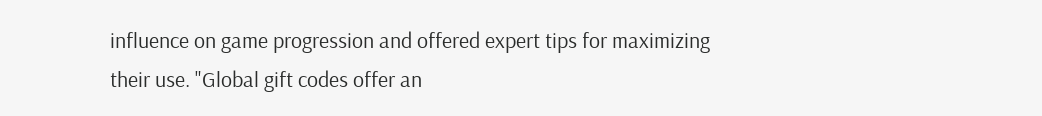influence on game progression and offered expert tips for maximizing their use. "Global gift codes offer an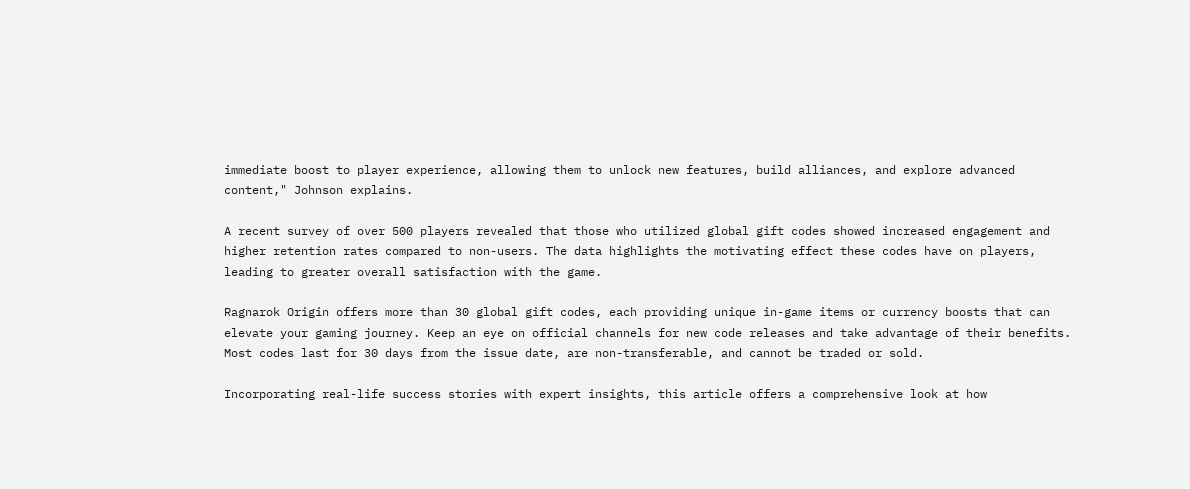immediate boost to player experience, allowing them to unlock new features, build alliances, and explore advanced content," Johnson explains.

A recent survey of over 500 players revealed that those who utilized global gift codes showed increased engagement and higher retention rates compared to non-users. The data highlights the motivating effect these codes have on players, leading to greater overall satisfaction with the game.

Ragnarok Origin offers more than 30 global gift codes, each providing unique in-game items or currency boosts that can elevate your gaming journey. Keep an eye on official channels for new code releases and take advantage of their benefits. Most codes last for 30 days from the issue date, are non-transferable, and cannot be traded or sold.

Incorporating real-life success stories with expert insights, this article offers a comprehensive look at how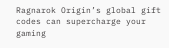Ragnarok Origin’s global gift codes can supercharge your gaming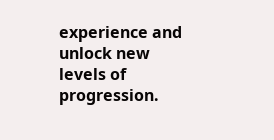experience and unlock new levels of progression.